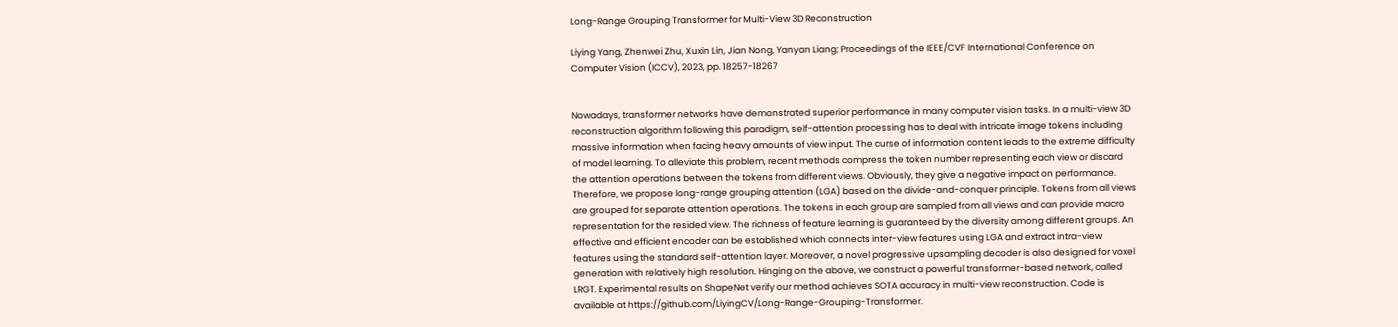Long-Range Grouping Transformer for Multi-View 3D Reconstruction

Liying Yang, Zhenwei Zhu, Xuxin Lin, Jian Nong, Yanyan Liang; Proceedings of the IEEE/CVF International Conference on Computer Vision (ICCV), 2023, pp. 18257-18267


Nowadays, transformer networks have demonstrated superior performance in many computer vision tasks. In a multi-view 3D reconstruction algorithm following this paradigm, self-attention processing has to deal with intricate image tokens including massive information when facing heavy amounts of view input. The curse of information content leads to the extreme difficulty of model learning. To alleviate this problem, recent methods compress the token number representing each view or discard the attention operations between the tokens from different views. Obviously, they give a negative impact on performance. Therefore, we propose long-range grouping attention (LGA) based on the divide-and-conquer principle. Tokens from all views are grouped for separate attention operations. The tokens in each group are sampled from all views and can provide macro representation for the resided view. The richness of feature learning is guaranteed by the diversity among different groups. An effective and efficient encoder can be established which connects inter-view features using LGA and extract intra-view features using the standard self-attention layer. Moreover, a novel progressive upsampling decoder is also designed for voxel generation with relatively high resolution. Hinging on the above, we construct a powerful transformer-based network, called LRGT. Experimental results on ShapeNet verify our method achieves SOTA accuracy in multi-view reconstruction. Code is available at https://github.com/LiyingCV/Long-Range-Grouping-Transformer.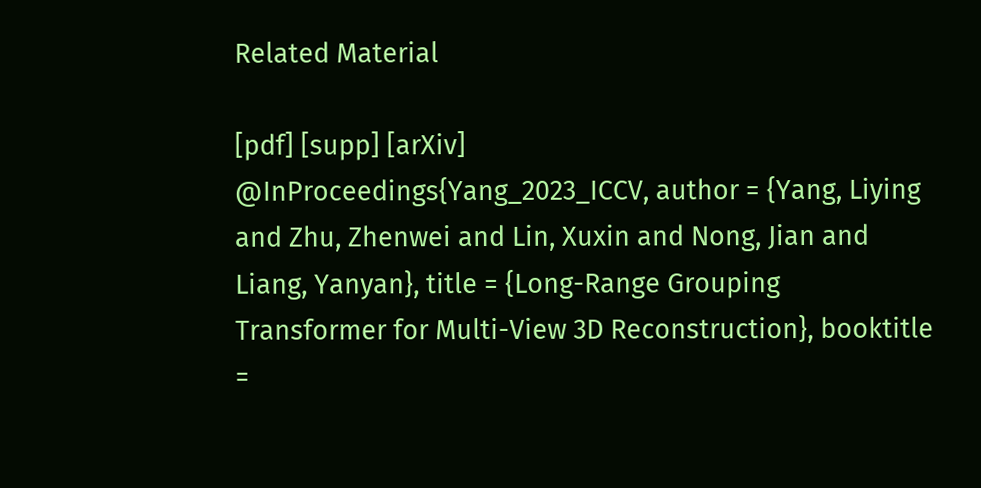Related Material

[pdf] [supp] [arXiv]
@InProceedings{Yang_2023_ICCV, author = {Yang, Liying and Zhu, Zhenwei and Lin, Xuxin and Nong, Jian and Liang, Yanyan}, title = {Long-Range Grouping Transformer for Multi-View 3D Reconstruction}, booktitle =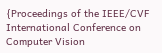{Proceedings of the IEEE/CVF International Conference on Computer Vision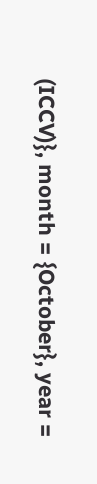(ICCV)}, month = {October}, year =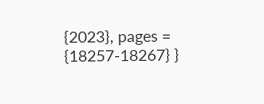{2023}, pages = {18257-18267} }